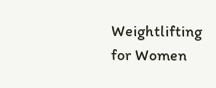Weightlifting for Women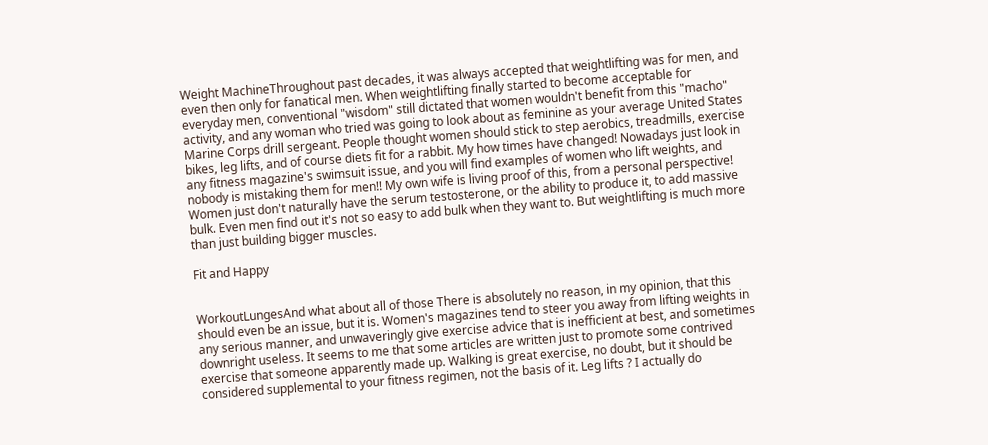Weight MachineThroughout past decades, it was always accepted that weightlifting was for men, and even then only for fanatical men. When weightlifting finally started to become acceptable for everyday men, conventional "wisdom" still dictated that women wouldn't benefit from this "macho" activity, and any woman who tried was going to look about as feminine as your average United States Marine Corps drill sergeant. People thought women should stick to step aerobics, treadmills, exercise bikes, leg lifts, and of course diets fit for a rabbit. My how times have changed! Nowadays just look in any fitness magazine's swimsuit issue, and you will find examples of women who lift weights, and nobody is mistaking them for men!! My own wife is living proof of this, from a personal perspective! Women just don't naturally have the serum testosterone, or the ability to produce it, to add massive bulk. Even men find out it's not so easy to add bulk when they want to. But weightlifting is much more than just building bigger muscles.

Fit and Happy


WorkoutLungesAnd what about all of those There is absolutely no reason, in my opinion, that this should even be an issue, but it is. Women's magazines tend to steer you away from lifting weights in any serious manner, and unwaveringly give exercise advice that is inefficient at best, and sometimes downright useless. It seems to me that some articles are written just to promote some contrived exercise that someone apparently made up. Walking is great exercise, no doubt, but it should be considered supplemental to your fitness regimen, not the basis of it. Leg lifts ? I actually do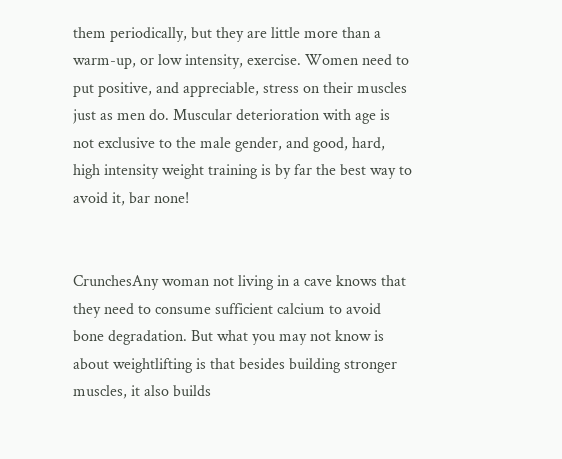them periodically, but they are little more than a warm-up, or low intensity, exercise. Women need to put positive, and appreciable, stress on their muscles just as men do. Muscular deterioration with age is not exclusive to the male gender, and good, hard, high intensity weight training is by far the best way to avoid it, bar none!


CrunchesAny woman not living in a cave knows that they need to consume sufficient calcium to avoid bone degradation. But what you may not know is about weightlifting is that besides building stronger muscles, it also builds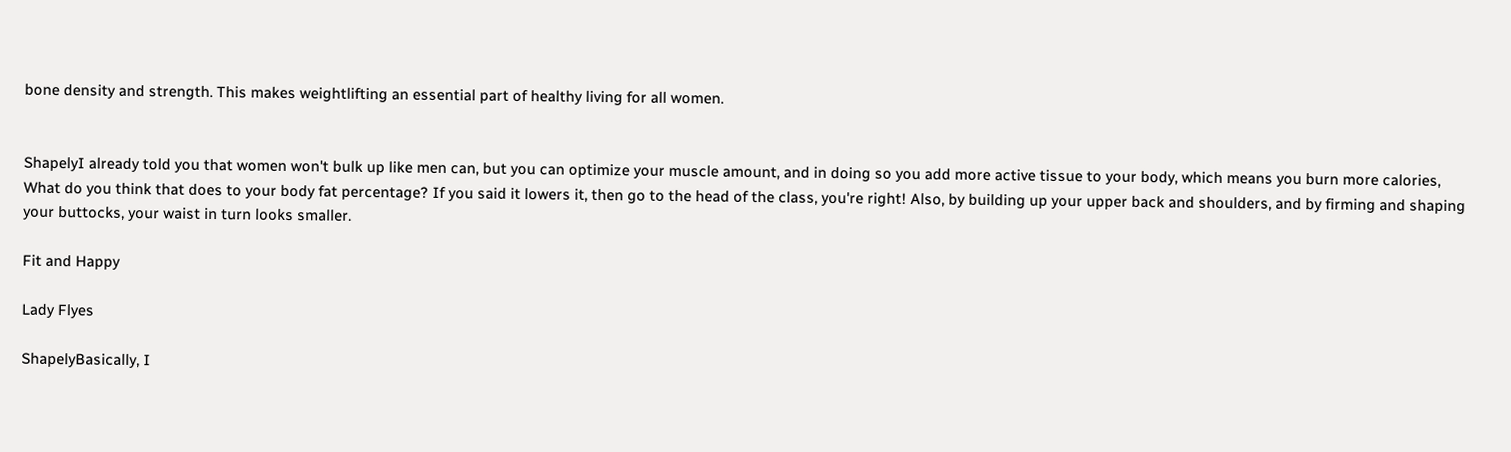bone density and strength. This makes weightlifting an essential part of healthy living for all women.


ShapelyI already told you that women won't bulk up like men can, but you can optimize your muscle amount, and in doing so you add more active tissue to your body, which means you burn more calories, What do you think that does to your body fat percentage? If you said it lowers it, then go to the head of the class, you're right! Also, by building up your upper back and shoulders, and by firming and shaping your buttocks, your waist in turn looks smaller.

Fit and Happy

Lady Flyes

ShapelyBasically, I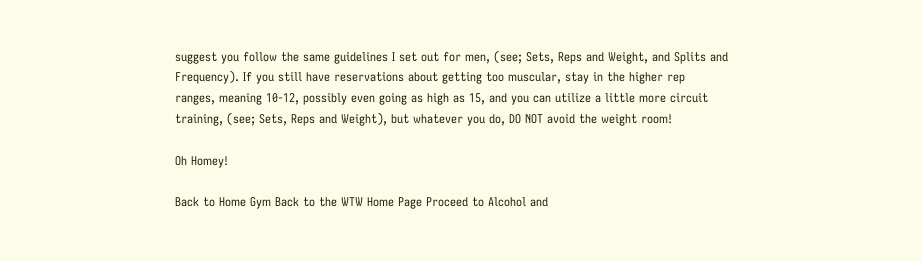suggest you follow the same guidelines I set out for men, (see; Sets, Reps and Weight, and Splits and Frequency). If you still have reservations about getting too muscular, stay in the higher rep ranges, meaning 10-12, possibly even going as high as 15, and you can utilize a little more circuit training, (see; Sets, Reps and Weight), but whatever you do, DO NOT avoid the weight room!

Oh Homey!

Back to Home Gym Back to the WTW Home Page Proceed to Alcohol and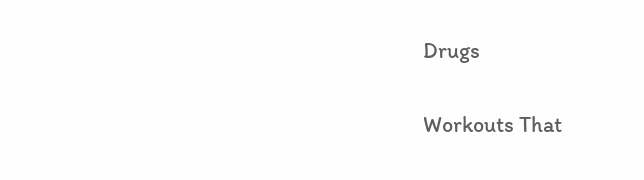Drugs

Workouts That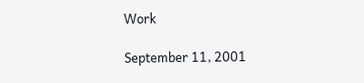Work

September 11, 2001